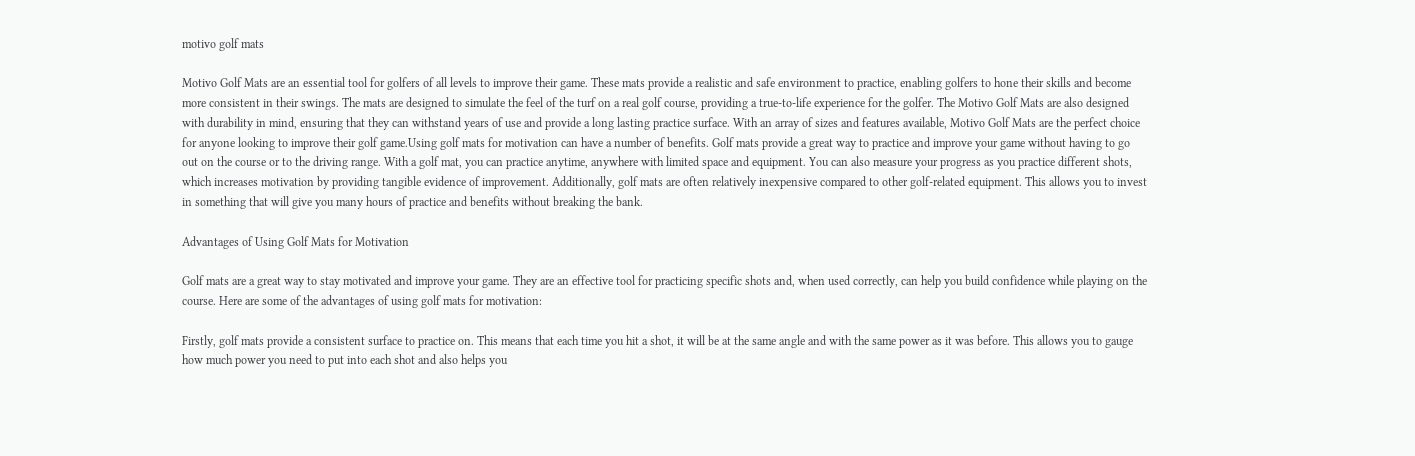motivo golf mats

Motivo Golf Mats are an essential tool for golfers of all levels to improve their game. These mats provide a realistic and safe environment to practice, enabling golfers to hone their skills and become more consistent in their swings. The mats are designed to simulate the feel of the turf on a real golf course, providing a true-to-life experience for the golfer. The Motivo Golf Mats are also designed with durability in mind, ensuring that they can withstand years of use and provide a long lasting practice surface. With an array of sizes and features available, Motivo Golf Mats are the perfect choice for anyone looking to improve their golf game.Using golf mats for motivation can have a number of benefits. Golf mats provide a great way to practice and improve your game without having to go out on the course or to the driving range. With a golf mat, you can practice anytime, anywhere with limited space and equipment. You can also measure your progress as you practice different shots, which increases motivation by providing tangible evidence of improvement. Additionally, golf mats are often relatively inexpensive compared to other golf-related equipment. This allows you to invest in something that will give you many hours of practice and benefits without breaking the bank.

Advantages of Using Golf Mats for Motivation

Golf mats are a great way to stay motivated and improve your game. They are an effective tool for practicing specific shots and, when used correctly, can help you build confidence while playing on the course. Here are some of the advantages of using golf mats for motivation:

Firstly, golf mats provide a consistent surface to practice on. This means that each time you hit a shot, it will be at the same angle and with the same power as it was before. This allows you to gauge how much power you need to put into each shot and also helps you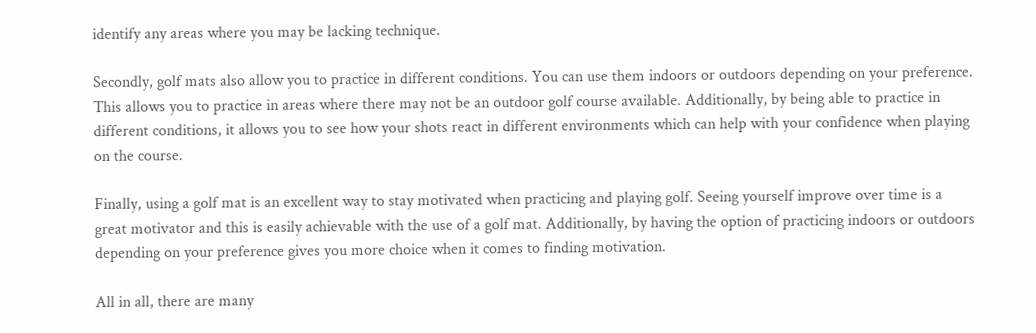identify any areas where you may be lacking technique.

Secondly, golf mats also allow you to practice in different conditions. You can use them indoors or outdoors depending on your preference. This allows you to practice in areas where there may not be an outdoor golf course available. Additionally, by being able to practice in different conditions, it allows you to see how your shots react in different environments which can help with your confidence when playing on the course.

Finally, using a golf mat is an excellent way to stay motivated when practicing and playing golf. Seeing yourself improve over time is a great motivator and this is easily achievable with the use of a golf mat. Additionally, by having the option of practicing indoors or outdoors depending on your preference gives you more choice when it comes to finding motivation.

All in all, there are many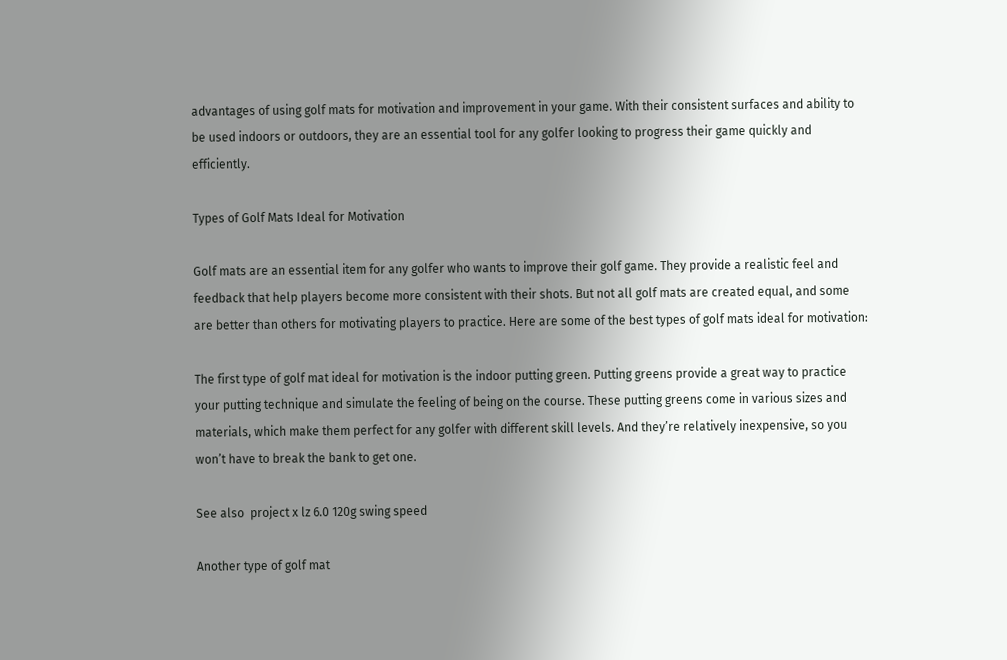advantages of using golf mats for motivation and improvement in your game. With their consistent surfaces and ability to be used indoors or outdoors, they are an essential tool for any golfer looking to progress their game quickly and efficiently.

Types of Golf Mats Ideal for Motivation

Golf mats are an essential item for any golfer who wants to improve their golf game. They provide a realistic feel and feedback that help players become more consistent with their shots. But not all golf mats are created equal, and some are better than others for motivating players to practice. Here are some of the best types of golf mats ideal for motivation:

The first type of golf mat ideal for motivation is the indoor putting green. Putting greens provide a great way to practice your putting technique and simulate the feeling of being on the course. These putting greens come in various sizes and materials, which make them perfect for any golfer with different skill levels. And they’re relatively inexpensive, so you won’t have to break the bank to get one.

See also  project x lz 6.0 120g swing speed

Another type of golf mat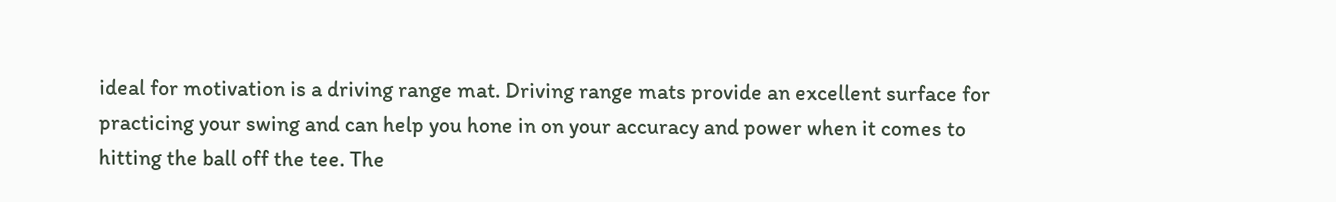ideal for motivation is a driving range mat. Driving range mats provide an excellent surface for practicing your swing and can help you hone in on your accuracy and power when it comes to hitting the ball off the tee. The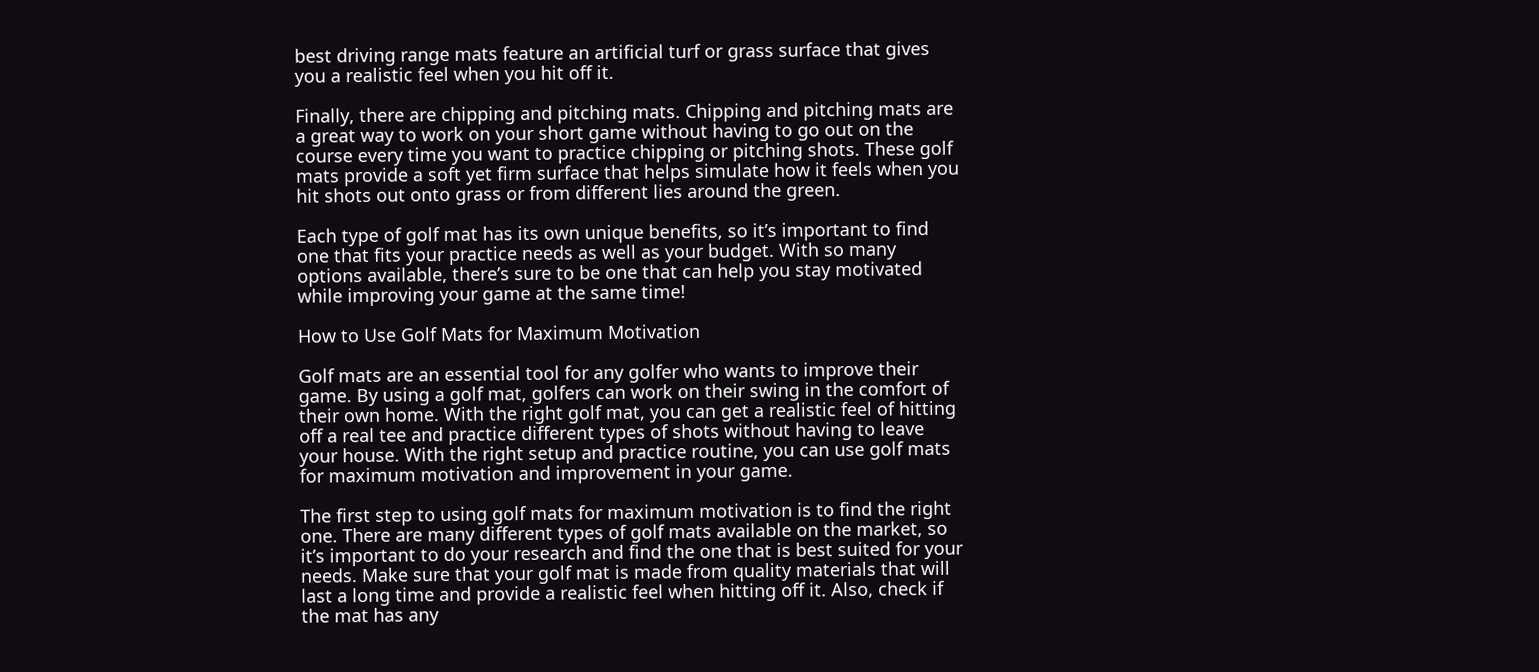best driving range mats feature an artificial turf or grass surface that gives you a realistic feel when you hit off it.

Finally, there are chipping and pitching mats. Chipping and pitching mats are a great way to work on your short game without having to go out on the course every time you want to practice chipping or pitching shots. These golf mats provide a soft yet firm surface that helps simulate how it feels when you hit shots out onto grass or from different lies around the green.

Each type of golf mat has its own unique benefits, so it’s important to find one that fits your practice needs as well as your budget. With so many options available, there’s sure to be one that can help you stay motivated while improving your game at the same time!

How to Use Golf Mats for Maximum Motivation

Golf mats are an essential tool for any golfer who wants to improve their game. By using a golf mat, golfers can work on their swing in the comfort of their own home. With the right golf mat, you can get a realistic feel of hitting off a real tee and practice different types of shots without having to leave your house. With the right setup and practice routine, you can use golf mats for maximum motivation and improvement in your game.

The first step to using golf mats for maximum motivation is to find the right one. There are many different types of golf mats available on the market, so it’s important to do your research and find the one that is best suited for your needs. Make sure that your golf mat is made from quality materials that will last a long time and provide a realistic feel when hitting off it. Also, check if the mat has any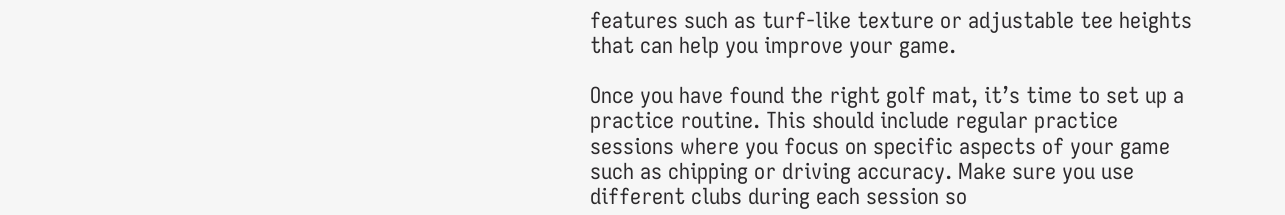features such as turf-like texture or adjustable tee heights that can help you improve your game.

Once you have found the right golf mat, it’s time to set up a practice routine. This should include regular practice sessions where you focus on specific aspects of your game such as chipping or driving accuracy. Make sure you use different clubs during each session so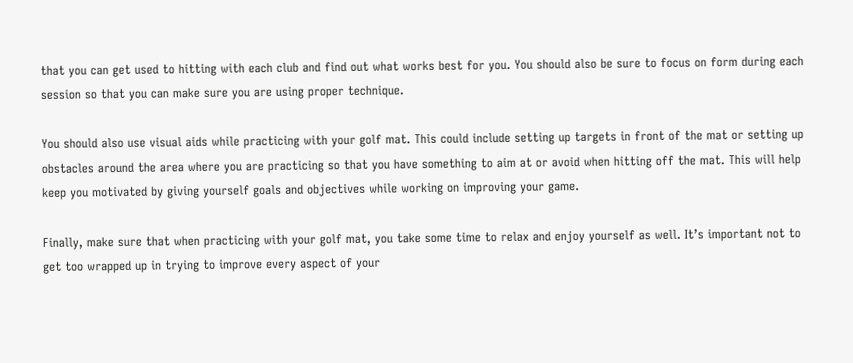that you can get used to hitting with each club and find out what works best for you. You should also be sure to focus on form during each session so that you can make sure you are using proper technique.

You should also use visual aids while practicing with your golf mat. This could include setting up targets in front of the mat or setting up obstacles around the area where you are practicing so that you have something to aim at or avoid when hitting off the mat. This will help keep you motivated by giving yourself goals and objectives while working on improving your game.

Finally, make sure that when practicing with your golf mat, you take some time to relax and enjoy yourself as well. It’s important not to get too wrapped up in trying to improve every aspect of your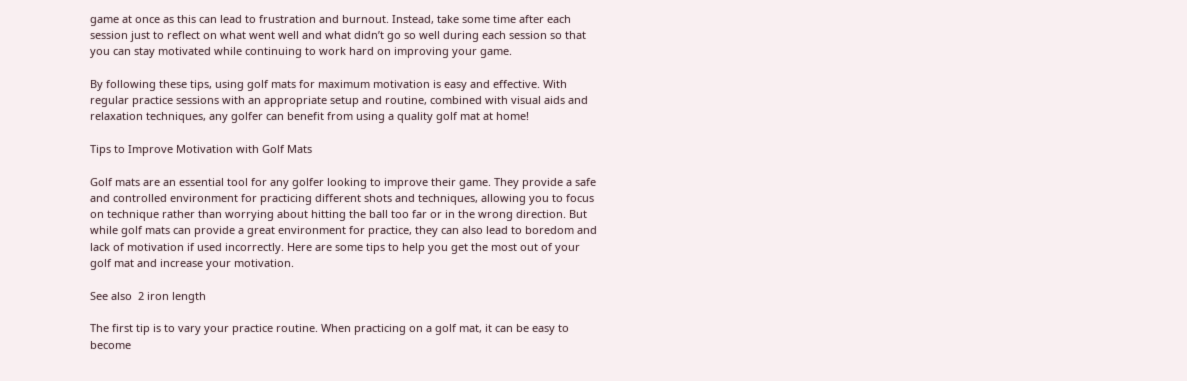game at once as this can lead to frustration and burnout. Instead, take some time after each session just to reflect on what went well and what didn’t go so well during each session so that you can stay motivated while continuing to work hard on improving your game.

By following these tips, using golf mats for maximum motivation is easy and effective. With regular practice sessions with an appropriate setup and routine, combined with visual aids and relaxation techniques, any golfer can benefit from using a quality golf mat at home!

Tips to Improve Motivation with Golf Mats

Golf mats are an essential tool for any golfer looking to improve their game. They provide a safe and controlled environment for practicing different shots and techniques, allowing you to focus on technique rather than worrying about hitting the ball too far or in the wrong direction. But while golf mats can provide a great environment for practice, they can also lead to boredom and lack of motivation if used incorrectly. Here are some tips to help you get the most out of your golf mat and increase your motivation.

See also  2 iron length

The first tip is to vary your practice routine. When practicing on a golf mat, it can be easy to become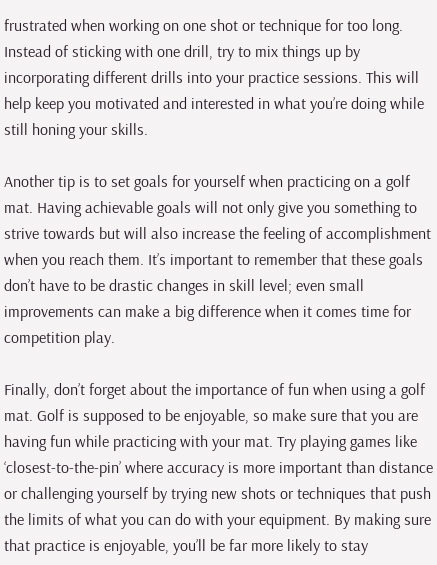frustrated when working on one shot or technique for too long. Instead of sticking with one drill, try to mix things up by incorporating different drills into your practice sessions. This will help keep you motivated and interested in what you’re doing while still honing your skills.

Another tip is to set goals for yourself when practicing on a golf mat. Having achievable goals will not only give you something to strive towards but will also increase the feeling of accomplishment when you reach them. It’s important to remember that these goals don’t have to be drastic changes in skill level; even small improvements can make a big difference when it comes time for competition play.

Finally, don’t forget about the importance of fun when using a golf mat. Golf is supposed to be enjoyable, so make sure that you are having fun while practicing with your mat. Try playing games like ‘closest-to-the-pin’ where accuracy is more important than distance or challenging yourself by trying new shots or techniques that push the limits of what you can do with your equipment. By making sure that practice is enjoyable, you’ll be far more likely to stay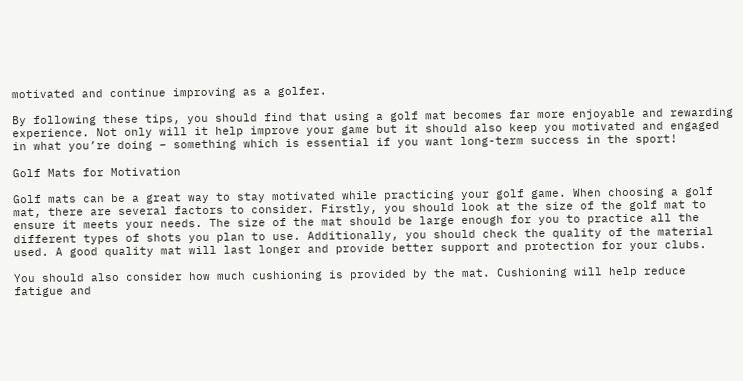motivated and continue improving as a golfer.

By following these tips, you should find that using a golf mat becomes far more enjoyable and rewarding experience. Not only will it help improve your game but it should also keep you motivated and engaged in what you’re doing – something which is essential if you want long-term success in the sport!

Golf Mats for Motivation

Golf mats can be a great way to stay motivated while practicing your golf game. When choosing a golf mat, there are several factors to consider. Firstly, you should look at the size of the golf mat to ensure it meets your needs. The size of the mat should be large enough for you to practice all the different types of shots you plan to use. Additionally, you should check the quality of the material used. A good quality mat will last longer and provide better support and protection for your clubs.

You should also consider how much cushioning is provided by the mat. Cushioning will help reduce fatigue and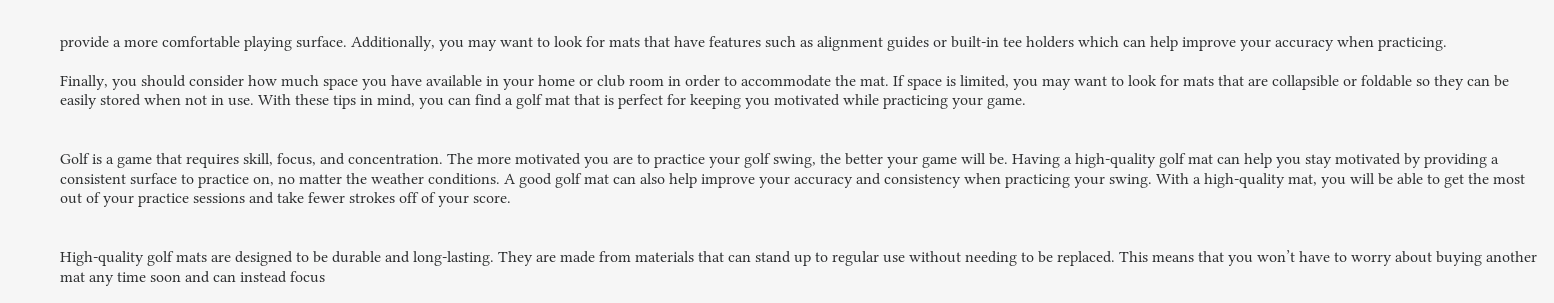provide a more comfortable playing surface. Additionally, you may want to look for mats that have features such as alignment guides or built-in tee holders which can help improve your accuracy when practicing.

Finally, you should consider how much space you have available in your home or club room in order to accommodate the mat. If space is limited, you may want to look for mats that are collapsible or foldable so they can be easily stored when not in use. With these tips in mind, you can find a golf mat that is perfect for keeping you motivated while practicing your game.


Golf is a game that requires skill, focus, and concentration. The more motivated you are to practice your golf swing, the better your game will be. Having a high-quality golf mat can help you stay motivated by providing a consistent surface to practice on, no matter the weather conditions. A good golf mat can also help improve your accuracy and consistency when practicing your swing. With a high-quality mat, you will be able to get the most out of your practice sessions and take fewer strokes off of your score.


High-quality golf mats are designed to be durable and long-lasting. They are made from materials that can stand up to regular use without needing to be replaced. This means that you won’t have to worry about buying another mat any time soon and can instead focus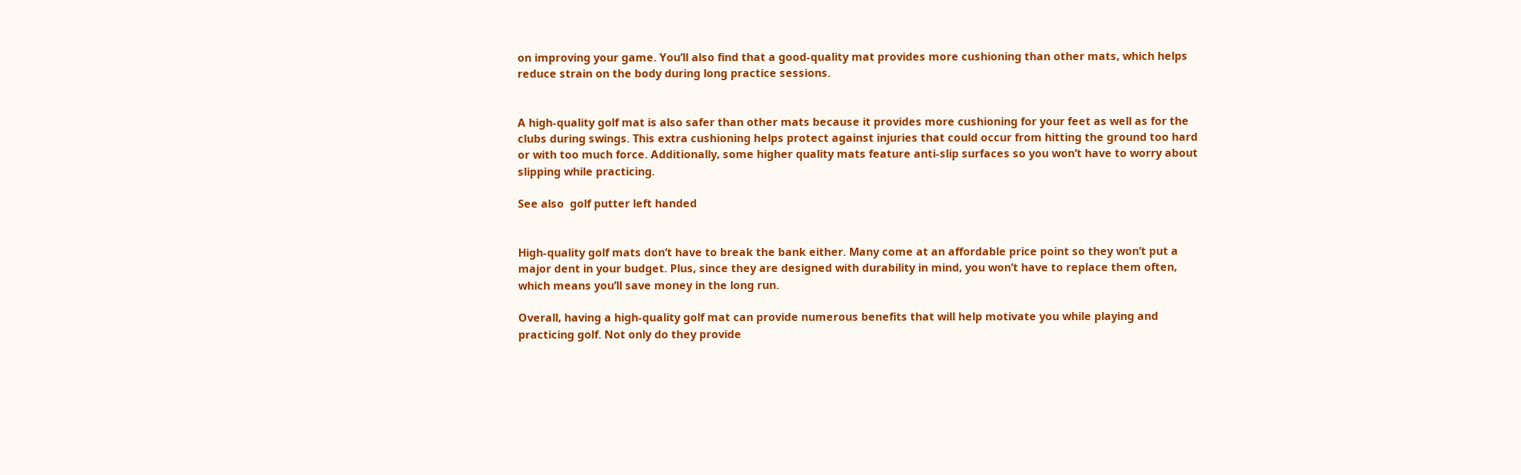on improving your game. You’ll also find that a good-quality mat provides more cushioning than other mats, which helps reduce strain on the body during long practice sessions.


A high-quality golf mat is also safer than other mats because it provides more cushioning for your feet as well as for the clubs during swings. This extra cushioning helps protect against injuries that could occur from hitting the ground too hard or with too much force. Additionally, some higher quality mats feature anti-slip surfaces so you won’t have to worry about slipping while practicing.

See also  golf putter left handed


High-quality golf mats don’t have to break the bank either. Many come at an affordable price point so they won’t put a major dent in your budget. Plus, since they are designed with durability in mind, you won’t have to replace them often, which means you’ll save money in the long run.

Overall, having a high-quality golf mat can provide numerous benefits that will help motivate you while playing and practicing golf. Not only do they provide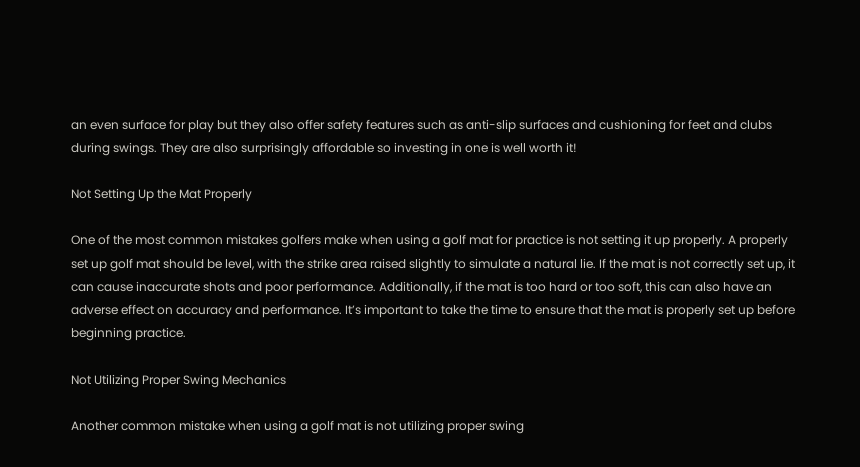an even surface for play but they also offer safety features such as anti-slip surfaces and cushioning for feet and clubs during swings. They are also surprisingly affordable so investing in one is well worth it!

Not Setting Up the Mat Properly

One of the most common mistakes golfers make when using a golf mat for practice is not setting it up properly. A properly set up golf mat should be level, with the strike area raised slightly to simulate a natural lie. If the mat is not correctly set up, it can cause inaccurate shots and poor performance. Additionally, if the mat is too hard or too soft, this can also have an adverse effect on accuracy and performance. It’s important to take the time to ensure that the mat is properly set up before beginning practice.

Not Utilizing Proper Swing Mechanics

Another common mistake when using a golf mat is not utilizing proper swing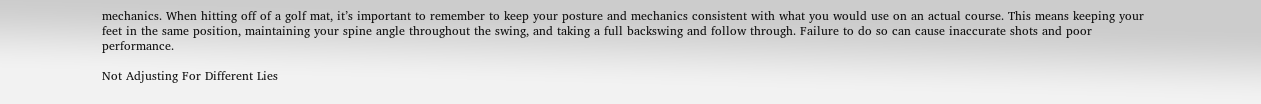mechanics. When hitting off of a golf mat, it’s important to remember to keep your posture and mechanics consistent with what you would use on an actual course. This means keeping your feet in the same position, maintaining your spine angle throughout the swing, and taking a full backswing and follow through. Failure to do so can cause inaccurate shots and poor performance.

Not Adjusting For Different Lies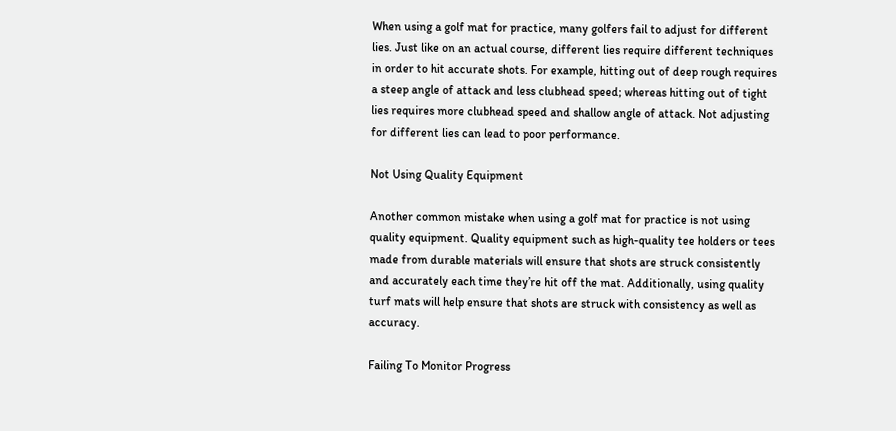When using a golf mat for practice, many golfers fail to adjust for different lies. Just like on an actual course, different lies require different techniques in order to hit accurate shots. For example, hitting out of deep rough requires a steep angle of attack and less clubhead speed; whereas hitting out of tight lies requires more clubhead speed and shallow angle of attack. Not adjusting for different lies can lead to poor performance.

Not Using Quality Equipment

Another common mistake when using a golf mat for practice is not using quality equipment. Quality equipment such as high-quality tee holders or tees made from durable materials will ensure that shots are struck consistently and accurately each time they’re hit off the mat. Additionally, using quality turf mats will help ensure that shots are struck with consistency as well as accuracy.

Failing To Monitor Progress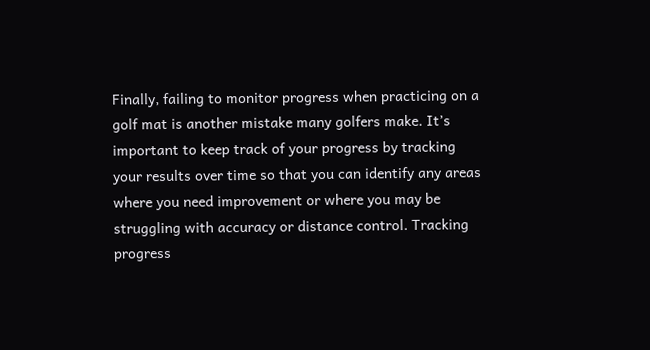Finally, failing to monitor progress when practicing on a golf mat is another mistake many golfers make. It’s important to keep track of your progress by tracking your results over time so that you can identify any areas where you need improvement or where you may be struggling with accuracy or distance control. Tracking progress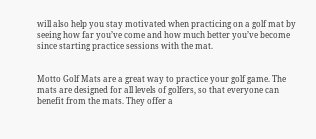will also help you stay motivated when practicing on a golf mat by seeing how far you’ve come and how much better you’ve become since starting practice sessions with the mat.


Motto Golf Mats are a great way to practice your golf game. The mats are designed for all levels of golfers, so that everyone can benefit from the mats. They offer a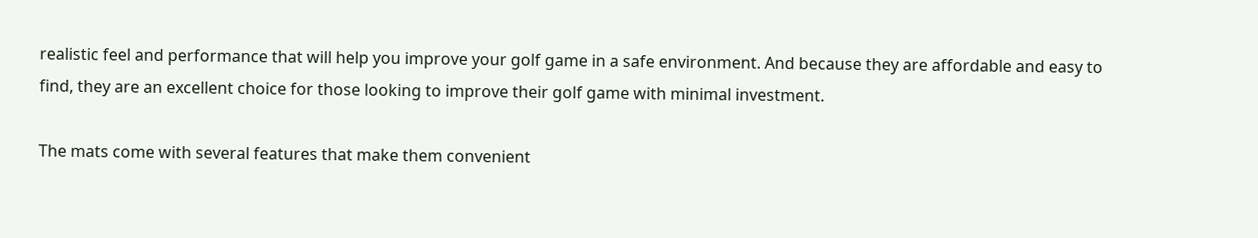realistic feel and performance that will help you improve your golf game in a safe environment. And because they are affordable and easy to find, they are an excellent choice for those looking to improve their golf game with minimal investment.

The mats come with several features that make them convenient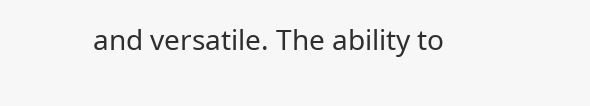and versatile. The ability to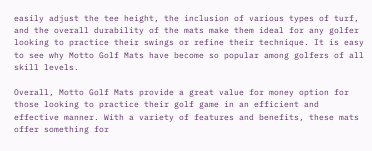easily adjust the tee height, the inclusion of various types of turf, and the overall durability of the mats make them ideal for any golfer looking to practice their swings or refine their technique. It is easy to see why Motto Golf Mats have become so popular among golfers of all skill levels.

Overall, Motto Golf Mats provide a great value for money option for those looking to practice their golf game in an efficient and effective manner. With a variety of features and benefits, these mats offer something for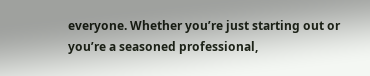everyone. Whether you’re just starting out or you’re a seasoned professional,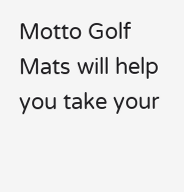Motto Golf Mats will help you take your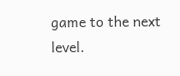game to the next level.